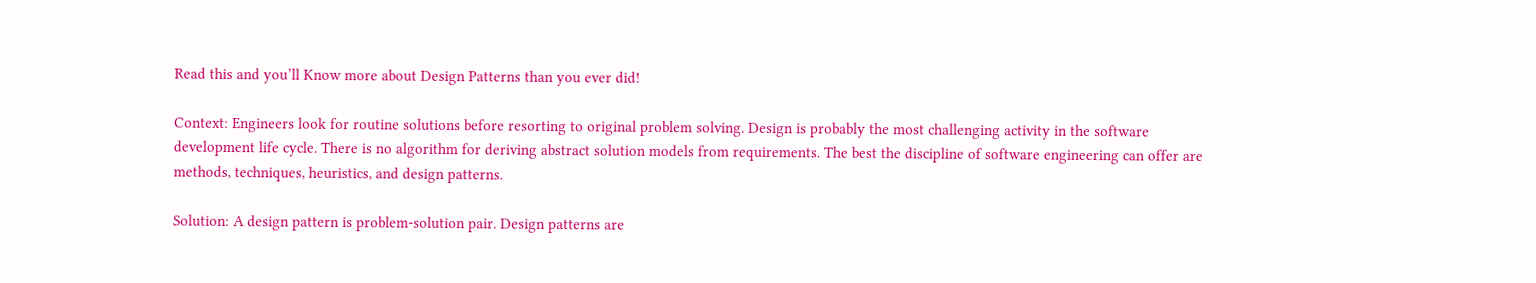Read this and you’ll Know more about Design Patterns than you ever did!

Context: Engineers look for routine solutions before resorting to original problem solving. Design is probably the most challenging activity in the software development life cycle. There is no algorithm for deriving abstract solution models from requirements. The best the discipline of software engineering can offer are methods, techniques, heuristics, and design patterns.

Solution: A design pattern is problem-solution pair. Design patterns are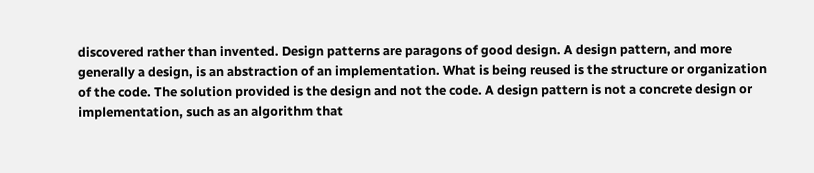discovered rather than invented. Design patterns are paragons of good design. A design pattern, and more generally a design, is an abstraction of an implementation. What is being reused is the structure or organization of the code. The solution provided is the design and not the code. A design pattern is not a concrete design or implementation, such as an algorithm that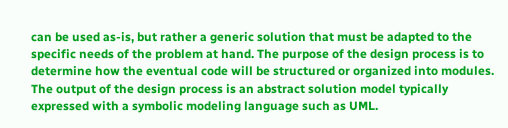can be used as-is, but rather a generic solution that must be adapted to the specific needs of the problem at hand. The purpose of the design process is to determine how the eventual code will be structured or organized into modules. The output of the design process is an abstract solution model typically expressed with a symbolic modeling language such as UML.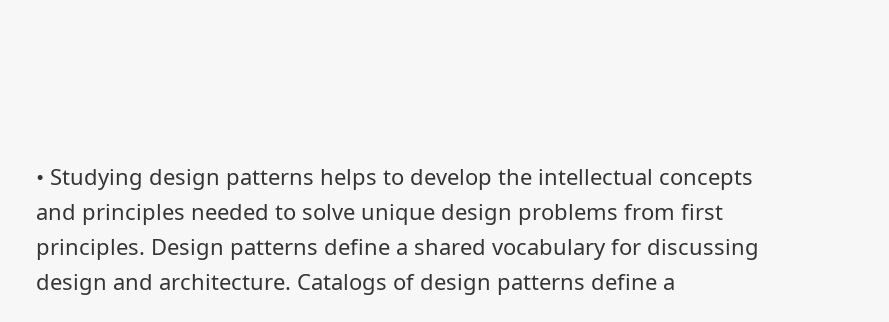• Studying design patterns helps to develop the intellectual concepts and principles needed to solve unique design problems from first principles. Design patterns define a shared vocabulary for discussing design and architecture. Catalogs of design patterns define a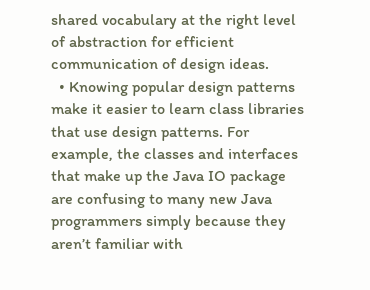shared vocabulary at the right level of abstraction for efficient communication of design ideas.
  • Knowing popular design patterns make it easier to learn class libraries that use design patterns. For example, the classes and interfaces that make up the Java IO package are confusing to many new Java programmers simply because they aren’t familiar with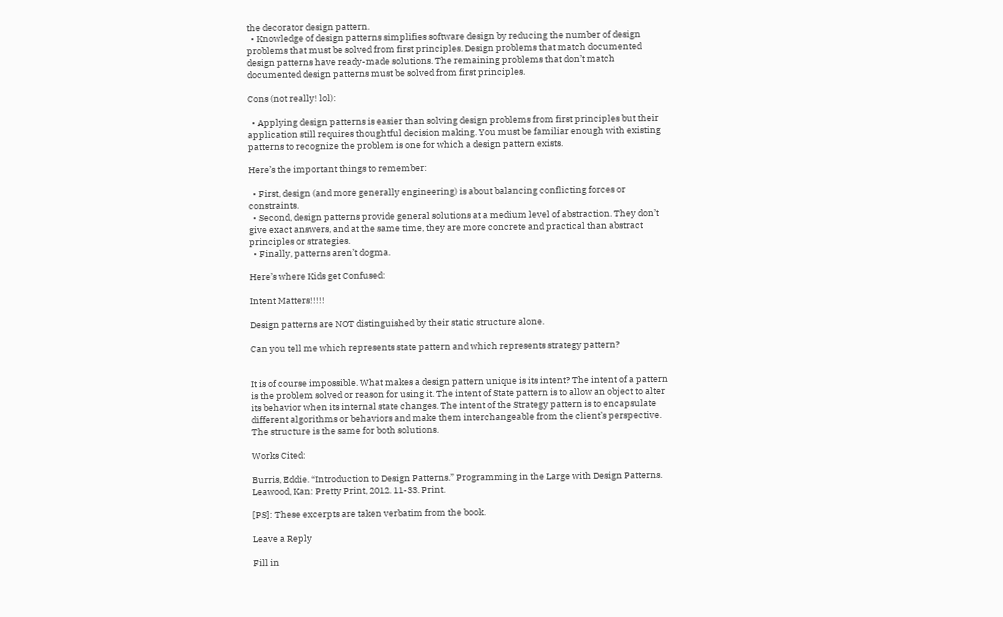the decorator design pattern.
  • Knowledge of design patterns simplifies software design by reducing the number of design problems that must be solved from first principles. Design problems that match documented design patterns have ready-made solutions. The remaining problems that don’t match documented design patterns must be solved from first principles.

Cons (not really! lol):

  • Applying design patterns is easier than solving design problems from first principles but their application still requires thoughtful decision making. You must be familiar enough with existing patterns to recognize the problem is one for which a design pattern exists.

Here’s the important things to remember:

  • First, design (and more generally engineering) is about balancing conflicting forces or constraints.
  • Second, design patterns provide general solutions at a medium level of abstraction. They don’t give exact answers, and at the same time, they are more concrete and practical than abstract principles or strategies.
  • Finally, patterns aren’t dogma.

Here’s where Kids get Confused:

Intent Matters!!!!!

Design patterns are NOT distinguished by their static structure alone.

Can you tell me which represents state pattern and which represents strategy pattern?


It is of course impossible. What makes a design pattern unique is its intent? The intent of a pattern is the problem solved or reason for using it. The intent of State pattern is to allow an object to alter its behavior when its internal state changes. The intent of the Strategy pattern is to encapsulate different algorithms or behaviors and make them interchangeable from the client’s perspective. The structure is the same for both solutions.

Works Cited:

Burris, Eddie. “Introduction to Design Patterns.” Programming in the Large with Design Patterns. Leawood, Kan: Pretty Print, 2012. 11-33. Print.

[PS]: These excerpts are taken verbatim from the book.

Leave a Reply

Fill in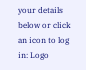your details below or click an icon to log in: Logo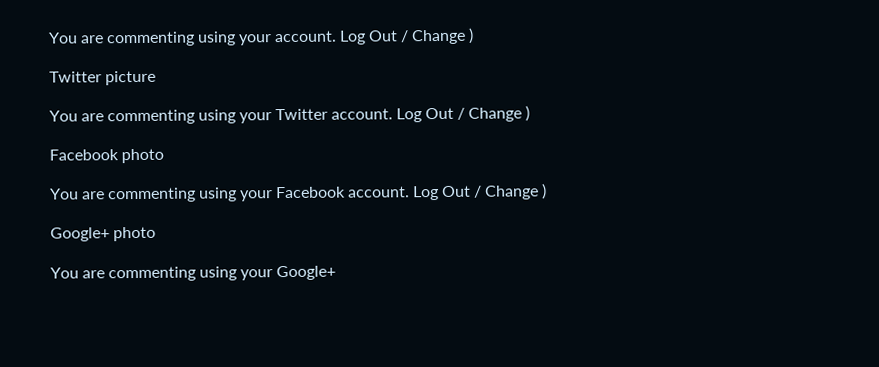You are commenting using your account. Log Out / Change )

Twitter picture

You are commenting using your Twitter account. Log Out / Change )

Facebook photo

You are commenting using your Facebook account. Log Out / Change )

Google+ photo

You are commenting using your Google+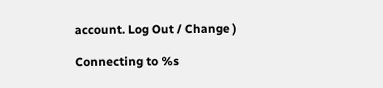account. Log Out / Change )

Connecting to %s